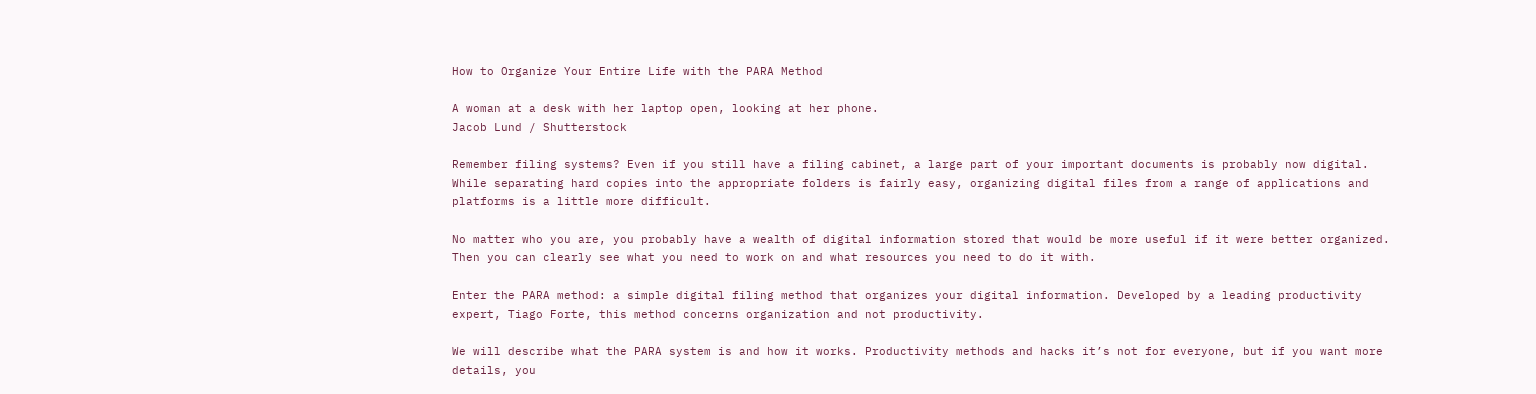How to Organize Your Entire Life with the PARA Method

A woman at a desk with her laptop open, looking at her phone.
Jacob Lund / Shutterstock

Remember filing systems? Even if you still have a filing cabinet, a large part of your important documents is probably now digital. While separating hard copies into the appropriate folders is fairly easy, organizing digital files from a range of applications and platforms is a little more difficult.

No matter who you are, you probably have a wealth of digital information stored that would be more useful if it were better organized. Then you can clearly see what you need to work on and what resources you need to do it with.

Enter the PARA method: a simple digital filing method that organizes your digital information. Developed by a leading productivity expert, Tiago Forte, this method concerns organization and not productivity.

We will describe what the PARA system is and how it works. Productivity methods and hacks it’s not for everyone, but if you want more details, you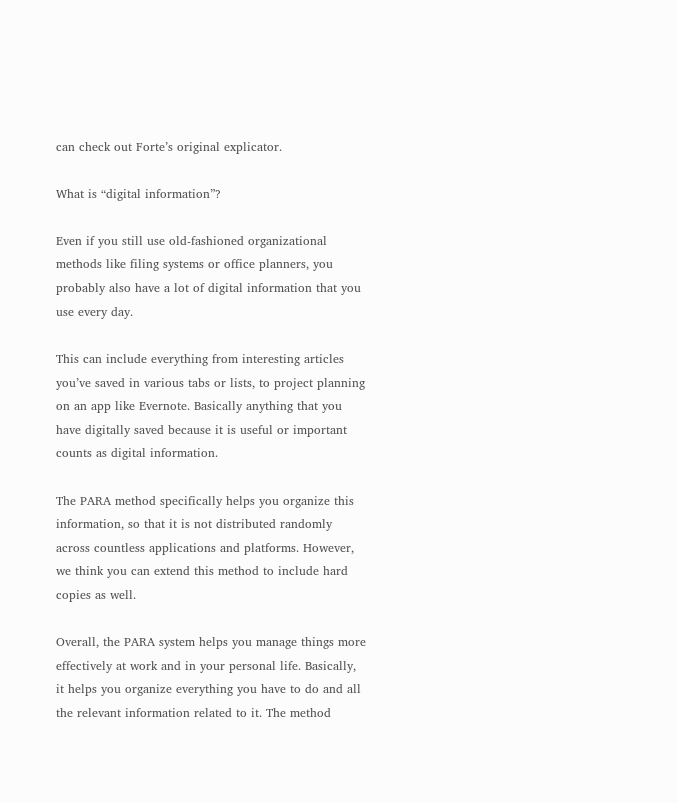can check out Forte’s original explicator.

What is “digital information”?

Even if you still use old-fashioned organizational methods like filing systems or office planners, you probably also have a lot of digital information that you use every day.

This can include everything from interesting articles you’ve saved in various tabs or lists, to project planning on an app like Evernote. Basically anything that you have digitally saved because it is useful or important counts as digital information.

The PARA method specifically helps you organize this information, so that it is not distributed randomly across countless applications and platforms. However, we think you can extend this method to include hard copies as well.

Overall, the PARA system helps you manage things more effectively at work and in your personal life. Basically, it helps you organize everything you have to do and all the relevant information related to it. The method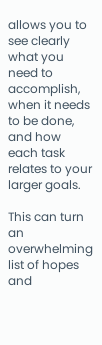allows you to see clearly what you need to accomplish, when it needs to be done, and how each task relates to your larger goals.

This can turn an overwhelming list of hopes and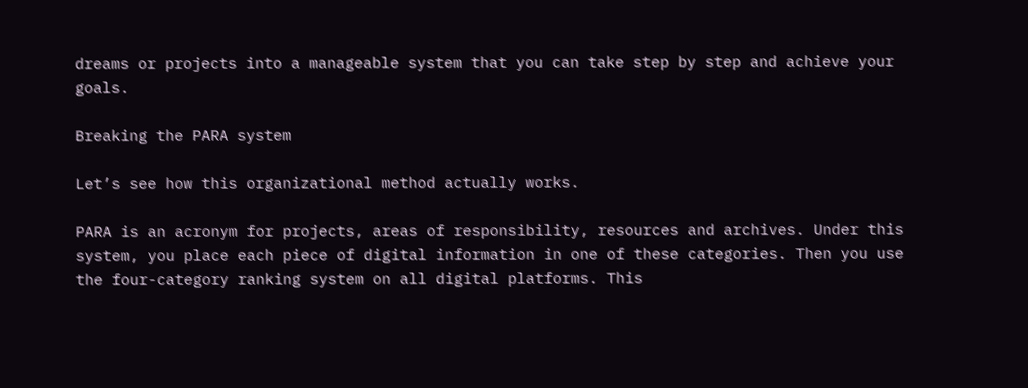dreams or projects into a manageable system that you can take step by step and achieve your goals.

Breaking the PARA system

Let’s see how this organizational method actually works.

PARA is an acronym for projects, areas of responsibility, resources and archives. Under this system, you place each piece of digital information in one of these categories. Then you use the four-category ranking system on all digital platforms. This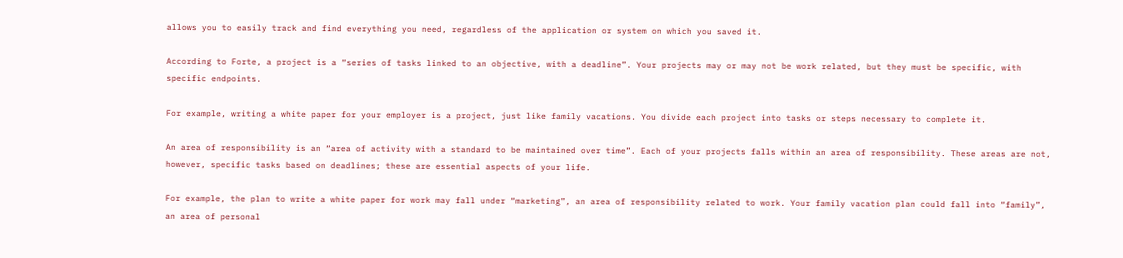allows you to easily track and find everything you need, regardless of the application or system on which you saved it.

According to Forte, a project is a “series of tasks linked to an objective, with a deadline”. Your projects may or may not be work related, but they must be specific, with specific endpoints.

For example, writing a white paper for your employer is a project, just like family vacations. You divide each project into tasks or steps necessary to complete it.

An area of responsibility is an “area of activity with a standard to be maintained over time”. Each of your projects falls within an area of responsibility. These areas are not, however, specific tasks based on deadlines; these are essential aspects of your life.

For example, the plan to write a white paper for work may fall under “marketing”, an area of responsibility related to work. Your family vacation plan could fall into “family”, an area of personal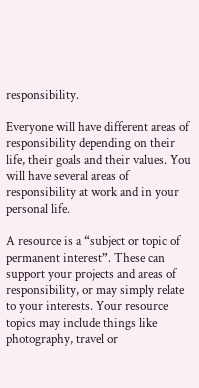responsibility.

Everyone will have different areas of responsibility depending on their life, their goals and their values. You will have several areas of responsibility at work and in your personal life.

A resource is a “subject or topic of permanent interest”. These can support your projects and areas of responsibility, or may simply relate to your interests. Your resource topics may include things like photography, travel or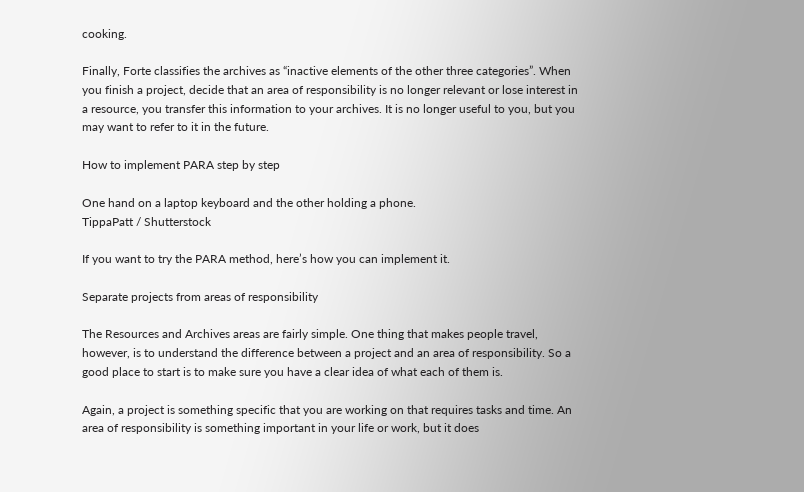cooking.

Finally, Forte classifies the archives as “inactive elements of the other three categories”. When you finish a project, decide that an area of responsibility is no longer relevant or lose interest in a resource, you transfer this information to your archives. It is no longer useful to you, but you may want to refer to it in the future.

How to implement PARA step by step

One hand on a laptop keyboard and the other holding a phone.
TippaPatt / Shutterstock

If you want to try the PARA method, here’s how you can implement it.

Separate projects from areas of responsibility

The Resources and Archives areas are fairly simple. One thing that makes people travel, however, is to understand the difference between a project and an area of responsibility. So a good place to start is to make sure you have a clear idea of what each of them is.

Again, a project is something specific that you are working on that requires tasks and time. An area of responsibility is something important in your life or work, but it does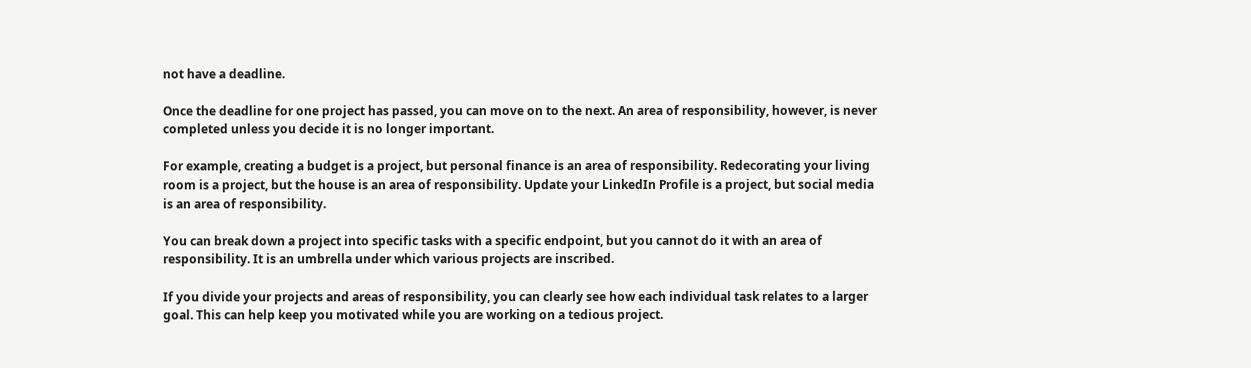not have a deadline.

Once the deadline for one project has passed, you can move on to the next. An area of responsibility, however, is never completed unless you decide it is no longer important.

For example, creating a budget is a project, but personal finance is an area of responsibility. Redecorating your living room is a project, but the house is an area of responsibility. Update your LinkedIn Profile is a project, but social media is an area of responsibility.

You can break down a project into specific tasks with a specific endpoint, but you cannot do it with an area of responsibility. It is an umbrella under which various projects are inscribed.

If you divide your projects and areas of responsibility, you can clearly see how each individual task relates to a larger goal. This can help keep you motivated while you are working on a tedious project.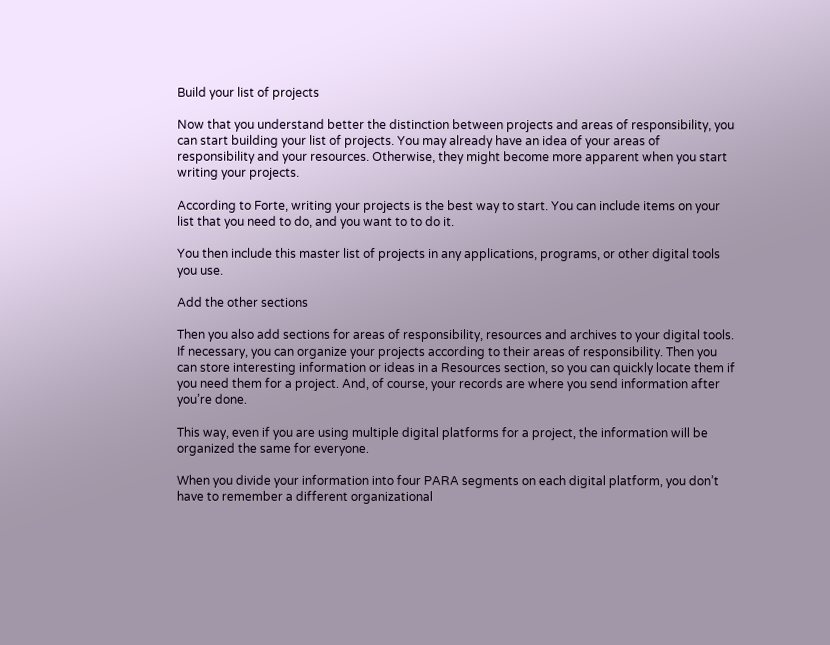Build your list of projects

Now that you understand better the distinction between projects and areas of responsibility, you can start building your list of projects. You may already have an idea of your areas of responsibility and your resources. Otherwise, they might become more apparent when you start writing your projects.

According to Forte, writing your projects is the best way to start. You can include items on your list that you need to do, and you want to to do it.

You then include this master list of projects in any applications, programs, or other digital tools you use.

Add the other sections

Then you also add sections for areas of responsibility, resources and archives to your digital tools. If necessary, you can organize your projects according to their areas of responsibility. Then you can store interesting information or ideas in a Resources section, so you can quickly locate them if you need them for a project. And, of course, your records are where you send information after you’re done.

This way, even if you are using multiple digital platforms for a project, the information will be organized the same for everyone.

When you divide your information into four PARA segments on each digital platform, you don’t have to remember a different organizational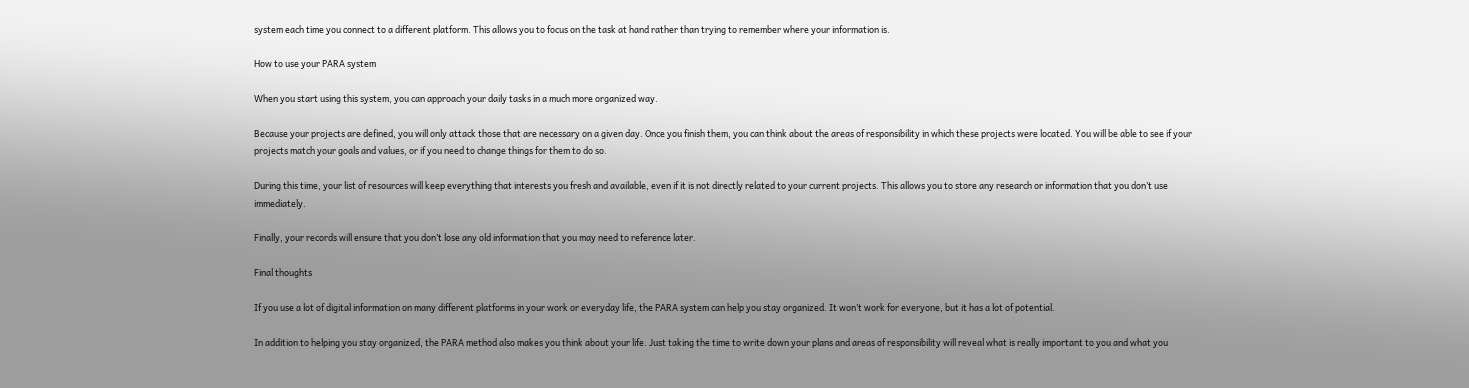system each time you connect to a different platform. This allows you to focus on the task at hand rather than trying to remember where your information is.

How to use your PARA system

When you start using this system, you can approach your daily tasks in a much more organized way.

Because your projects are defined, you will only attack those that are necessary on a given day. Once you finish them, you can think about the areas of responsibility in which these projects were located. You will be able to see if your projects match your goals and values, or if you need to change things for them to do so.

During this time, your list of resources will keep everything that interests you fresh and available, even if it is not directly related to your current projects. This allows you to store any research or information that you don’t use immediately.

Finally, your records will ensure that you don’t lose any old information that you may need to reference later.

Final thoughts

If you use a lot of digital information on many different platforms in your work or everyday life, the PARA system can help you stay organized. It won’t work for everyone, but it has a lot of potential.

In addition to helping you stay organized, the PARA method also makes you think about your life. Just taking the time to write down your plans and areas of responsibility will reveal what is really important to you and what you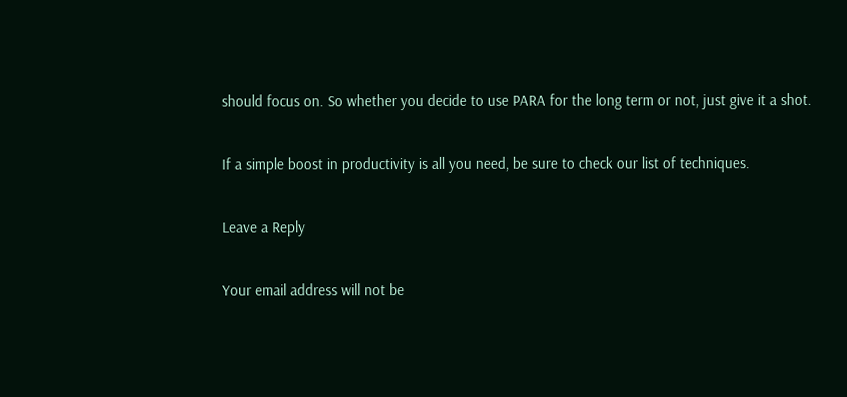should focus on. So whether you decide to use PARA for the long term or not, just give it a shot.

If a simple boost in productivity is all you need, be sure to check our list of techniques.

Leave a Reply

Your email address will not be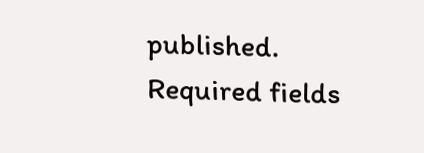published. Required fields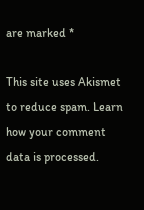are marked *

This site uses Akismet to reduce spam. Learn how your comment data is processed.